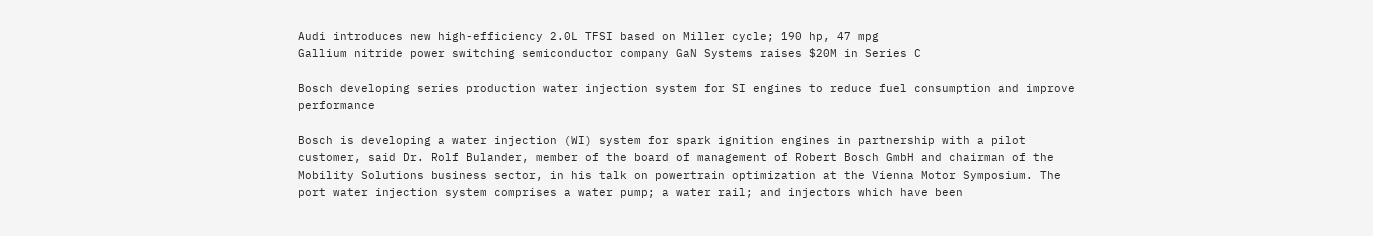Audi introduces new high-efficiency 2.0L TFSI based on Miller cycle; 190 hp, 47 mpg
Gallium nitride power switching semiconductor company GaN Systems raises $20M in Series C

Bosch developing series production water injection system for SI engines to reduce fuel consumption and improve performance

Bosch is developing a water injection (WI) system for spark ignition engines in partnership with a pilot customer, said Dr. Rolf Bulander, member of the board of management of Robert Bosch GmbH and chairman of the Mobility Solutions business sector, in his talk on powertrain optimization at the Vienna Motor Symposium. The port water injection system comprises a water pump; a water rail; and injectors which have been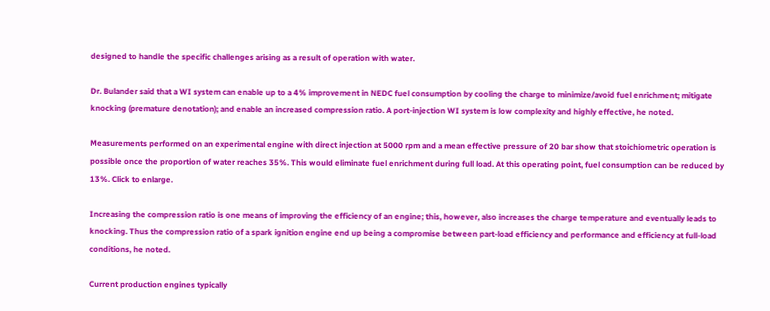designed to handle the specific challenges arising as a result of operation with water.

Dr. Bulander said that a WI system can enable up to a 4% improvement in NEDC fuel consumption by cooling the charge to minimize/avoid fuel enrichment; mitigate knocking (premature denotation); and enable an increased compression ratio. A port-injection WI system is low complexity and highly effective, he noted.

Measurements performed on an experimental engine with direct injection at 5000 rpm and a mean effective pressure of 20 bar show that stoichiometric operation is possible once the proportion of water reaches 35%. This would eliminate fuel enrichment during full load. At this operating point, fuel consumption can be reduced by 13%. Click to enlarge.

Increasing the compression ratio is one means of improving the efficiency of an engine; this, however, also increases the charge temperature and eventually leads to knocking. Thus the compression ratio of a spark ignition engine end up being a compromise between part-load efficiency and performance and efficiency at full-load conditions, he noted.

Current production engines typically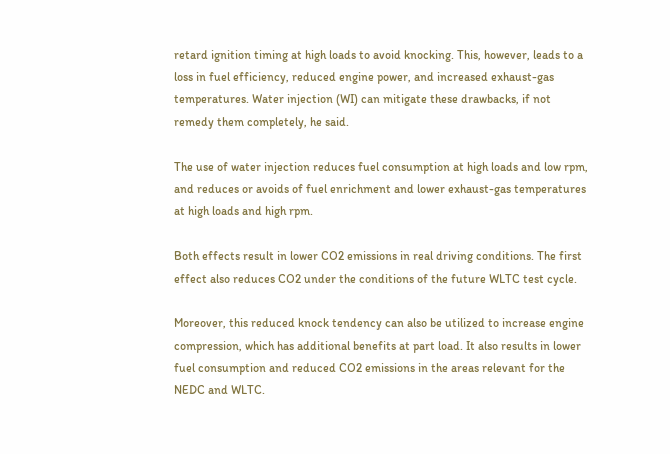retard ignition timing at high loads to avoid knocking. This, however, leads to a loss in fuel efficiency, reduced engine power, and increased exhaust-gas temperatures. Water injection (WI) can mitigate these drawbacks, if not remedy them completely, he said.

The use of water injection reduces fuel consumption at high loads and low rpm, and reduces or avoids of fuel enrichment and lower exhaust-gas temperatures at high loads and high rpm.

Both effects result in lower CO2 emissions in real driving conditions. The first effect also reduces CO2 under the conditions of the future WLTC test cycle.

Moreover, this reduced knock tendency can also be utilized to increase engine compression, which has additional benefits at part load. It also results in lower fuel consumption and reduced CO2 emissions in the areas relevant for the NEDC and WLTC.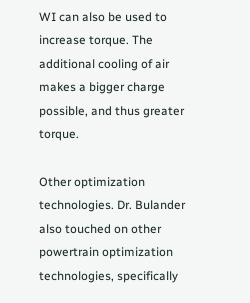WI can also be used to increase torque. The additional cooling of air makes a bigger charge possible, and thus greater torque.

Other optimization technologies. Dr. Bulander also touched on other powertrain optimization technologies, specifically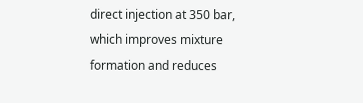direct injection at 350 bar, which improves mixture formation and reduces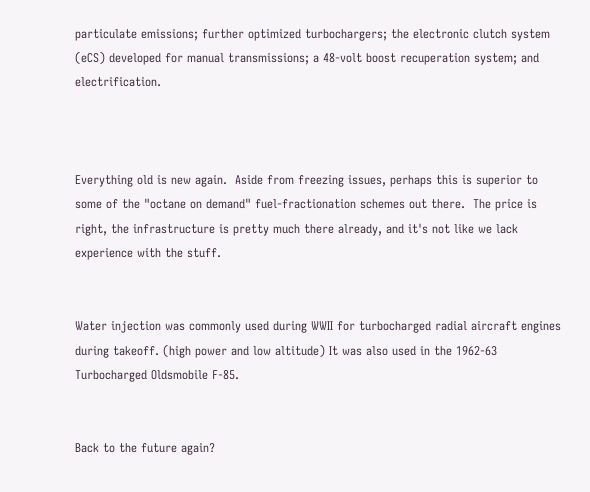particulate emissions; further optimized turbochargers; the electronic clutch system (eCS) developed for manual transmissions; a 48-volt boost recuperation system; and electrification.



Everything old is new again.  Aside from freezing issues, perhaps this is superior to some of the "octane on demand" fuel-fractionation schemes out there.  The price is right, the infrastructure is pretty much there already, and it's not like we lack experience with the stuff.


Water injection was commonly used during WWII for turbocharged radial aircraft engines during takeoff. (high power and low altitude) It was also used in the 1962-63 Turbocharged Oldsmobile F-85.


Back to the future again?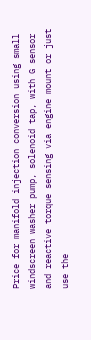Price for manifold injection conversion using small windscreen washer pump, solenoid tap, with G sensor and reactive torque sensing via engine mount or just use the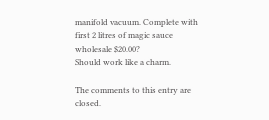manifold vacuum. Complete with first 2 litres of magic sauce wholesale $20.00?
Should work like a charm.

The comments to this entry are closed.